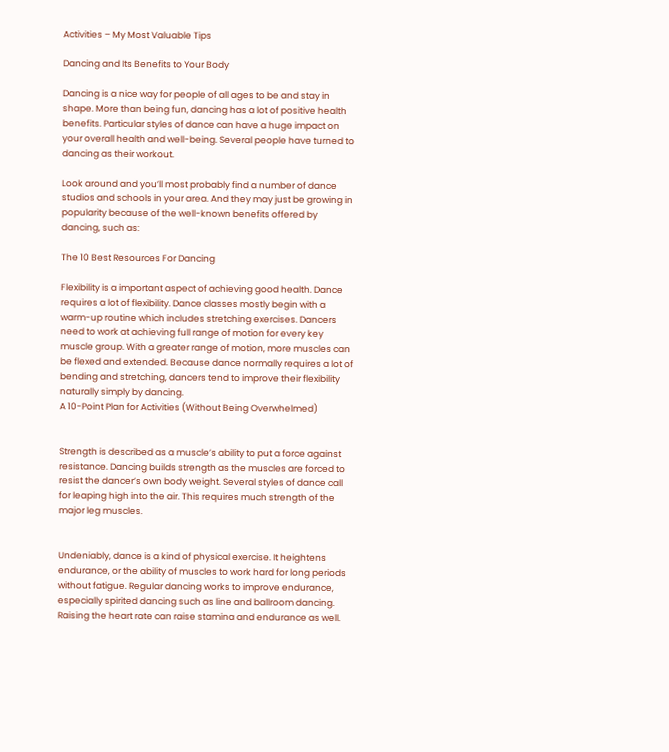Activities – My Most Valuable Tips

Dancing and Its Benefits to Your Body

Dancing is a nice way for people of all ages to be and stay in shape. More than being fun, dancing has a lot of positive health benefits. Particular styles of dance can have a huge impact on your overall health and well-being. Several people have turned to dancing as their workout.

Look around and you’ll most probably find a number of dance studios and schools in your area. And they may just be growing in popularity because of the well-known benefits offered by dancing, such as:

The 10 Best Resources For Dancing

Flexibility is a important aspect of achieving good health. Dance requires a lot of flexibility. Dance classes mostly begin with a warm-up routine which includes stretching exercises. Dancers need to work at achieving full range of motion for every key muscle group. With a greater range of motion, more muscles can be flexed and extended. Because dance normally requires a lot of bending and stretching, dancers tend to improve their flexibility naturally simply by dancing.
A 10-Point Plan for Activities (Without Being Overwhelmed)


Strength is described as a muscle’s ability to put a force against resistance. Dancing builds strength as the muscles are forced to resist the dancer’s own body weight. Several styles of dance call for leaping high into the air. This requires much strength of the major leg muscles.


Undeniably, dance is a kind of physical exercise. It heightens endurance, or the ability of muscles to work hard for long periods without fatigue. Regular dancing works to improve endurance, especially spirited dancing such as line and ballroom dancing. Raising the heart rate can raise stamina and endurance as well.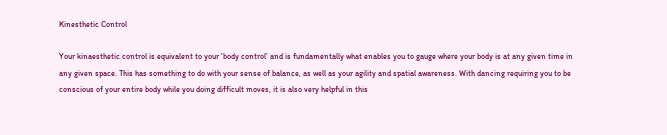Kinesthetic Control

Your kinaesthetic control is equivalent to your ‘body control’ and is fundamentally what enables you to gauge where your body is at any given time in any given space. This has something to do with your sense of balance, as well as your agility and spatial awareness. With dancing requiring you to be conscious of your entire body while you doing difficult moves, it is also very helpful in this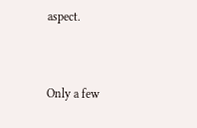aspect.


Only a few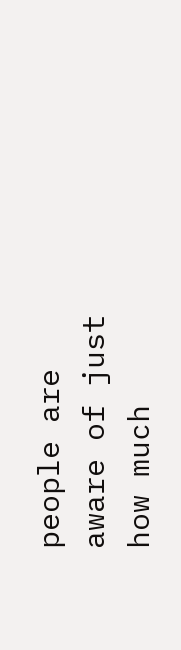people are aware of just how much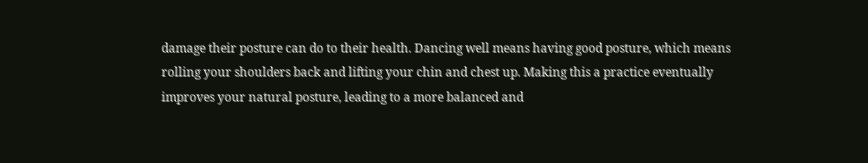damage their posture can do to their health. Dancing well means having good posture, which means rolling your shoulders back and lifting your chin and chest up. Making this a practice eventually improves your natural posture, leading to a more balanced and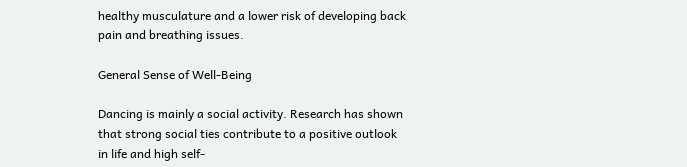healthy musculature and a lower risk of developing back pain and breathing issues.

General Sense of Well-Being

Dancing is mainly a social activity. Research has shown that strong social ties contribute to a positive outlook in life and high self-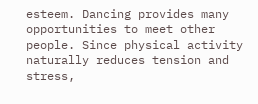esteem. Dancing provides many opportunities to meet other people. Since physical activity naturally reduces tension and stress,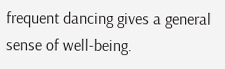frequent dancing gives a general sense of well-being.